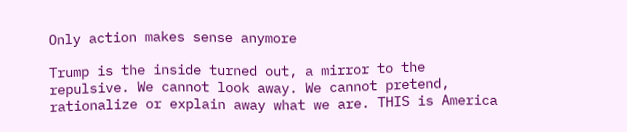Only action makes sense anymore

Trump is the inside turned out, a mirror to the repulsive. We cannot look away. We cannot pretend, rationalize or explain away what we are. THIS is America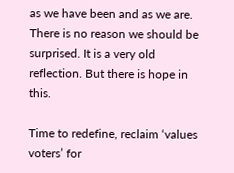as we have been and as we are. There is no reason we should be surprised. It is a very old reflection. But there is hope in this.

Time to redefine, reclaim ‘values voters’ for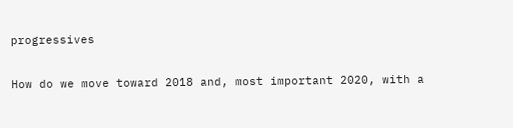progressives

How do we move toward 2018 and, most important 2020, with a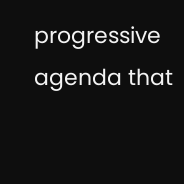progressive agenda that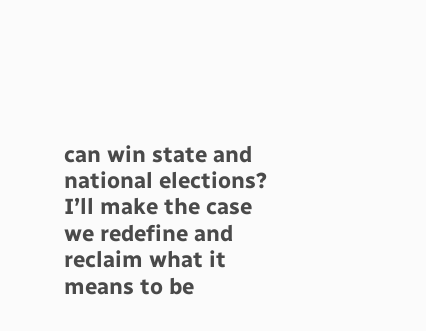can win state and national elections? I’ll make the case we redefine and reclaim what it means to be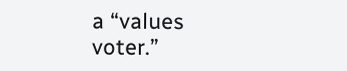a “values voter.”